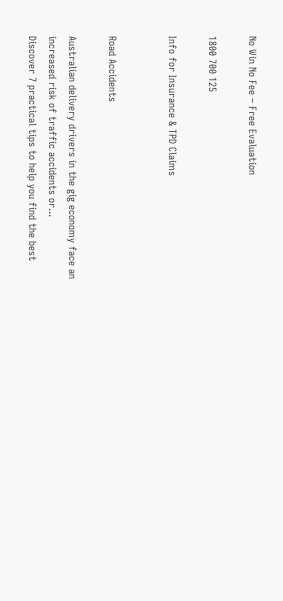No Win No Fee – Free Evaluation

1800 700 125

Info for Insurance & TPD Claims


Road Accidents

Australian delivery drivers in the gig economy face an increased risk of traffic accidents or...
Discover 7 practical tips to help you find the best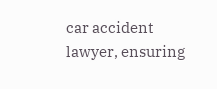car accident lawyer, ensuring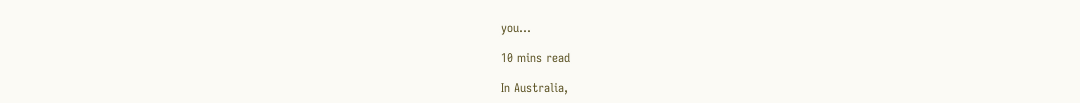you...

10 mins read

In Australia,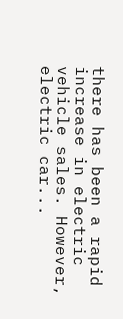there has been a rapid increase in electric vehicle sales. However, electric car...